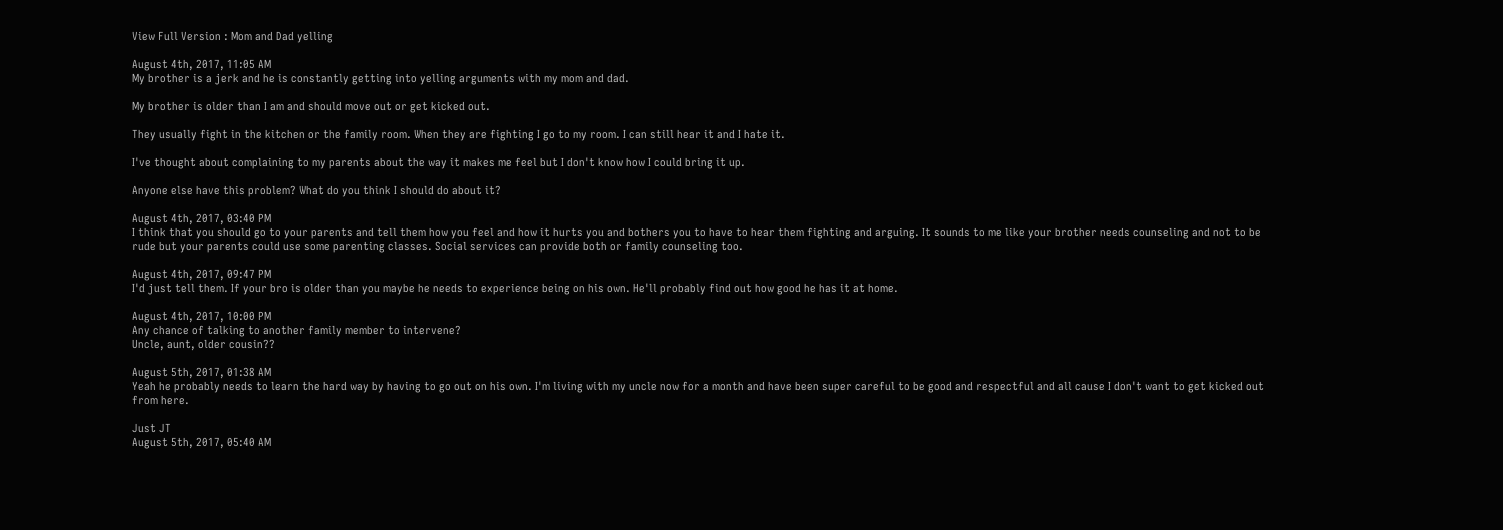View Full Version : Mom and Dad yelling

August 4th, 2017, 11:05 AM
My brother is a jerk and he is constantly getting into yelling arguments with my mom and dad.

My brother is older than I am and should move out or get kicked out.

They usually fight in the kitchen or the family room. When they are fighting I go to my room. I can still hear it and I hate it.

I've thought about complaining to my parents about the way it makes me feel but I don't know how I could bring it up.

Anyone else have this problem? What do you think I should do about it?

August 4th, 2017, 03:40 PM
I think that you should go to your parents and tell them how you feel and how it hurts you and bothers you to have to hear them fighting and arguing. It sounds to me like your brother needs counseling and not to be rude but your parents could use some parenting classes. Social services can provide both or family counseling too.

August 4th, 2017, 09:47 PM
I'd just tell them. If your bro is older than you maybe he needs to experience being on his own. He'll probably find out how good he has it at home.

August 4th, 2017, 10:00 PM
Any chance of talking to another family member to intervene?
Uncle, aunt, older cousin??

August 5th, 2017, 01:38 AM
Yeah he probably needs to learn the hard way by having to go out on his own. I'm living with my uncle now for a month and have been super careful to be good and respectful and all cause I don't want to get kicked out from here.

Just JT
August 5th, 2017, 05:40 AM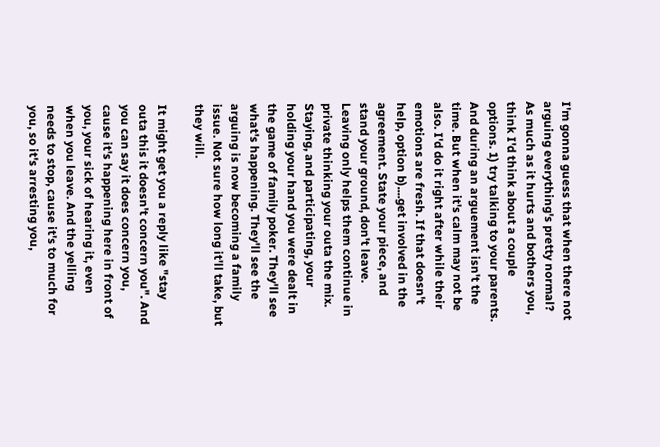I'm gonna guess that when there not arguing everything's pretty normal?
As much as it hurts and bothers you, think I'd think about a couple options. 1) try talking to your parents. And during an arguement isn't the time. But when it's calm may not be also. I'd do it right after while their emotions are fresh. If that doesn't help, option b)....get involved in the agreement. State your piece, and stand your ground, don't leave. Leaving only helps them continue in private thinking your outa the mix. Staying, and participating, your holding your hand you were dealt in the game of family poker. They'll see what's happening. They'll see the arguing is now becoming a family issue. Not sure how long it'll take, but they will.

It might get you a reply like "stay outa this it doesn't concern you". And you can say it does concern you, cause it's happening here in front of you, your sick of hearing it, even when you leave. And the yelling needs to stop, cause it's to much for you, so it's arresting you,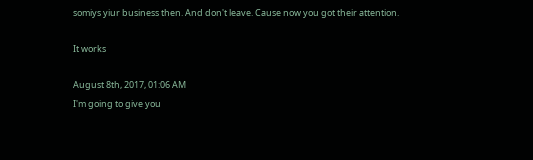somiys yiur business then. And don't leave. Cause now you got their attention.

It works

August 8th, 2017, 01:06 AM
I'm going to give you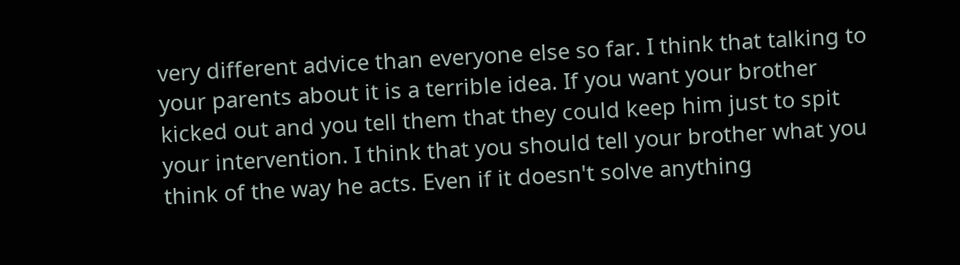very different advice than everyone else so far. I think that talking to your parents about it is a terrible idea. If you want your brother kicked out and you tell them that they could keep him just to spit your intervention. I think that you should tell your brother what you think of the way he acts. Even if it doesn't solve anything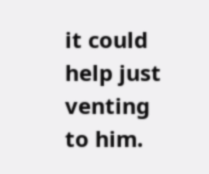it could help just venting to him.